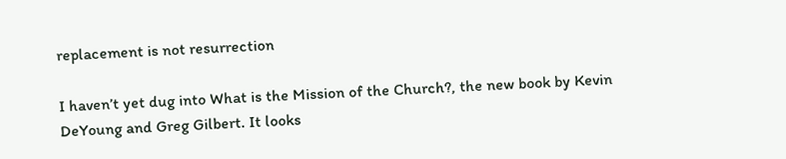replacement is not resurrection

I haven’t yet dug into What is the Mission of the Church?, the new book by Kevin DeYoung and Greg Gilbert. It looks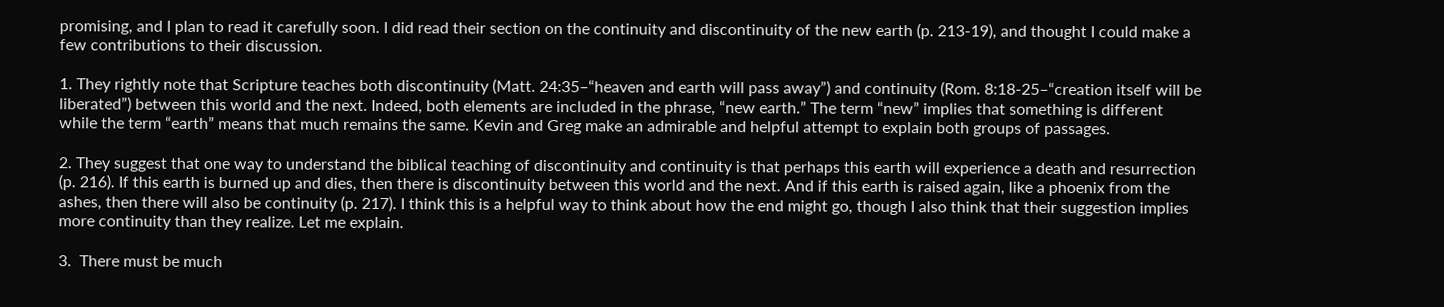promising, and I plan to read it carefully soon. I did read their section on the continuity and discontinuity of the new earth (p. 213-19), and thought I could make a few contributions to their discussion.

1. They rightly note that Scripture teaches both discontinuity (Matt. 24:35–“heaven and earth will pass away”) and continuity (Rom. 8:18-25–“creation itself will be liberated”) between this world and the next. Indeed, both elements are included in the phrase, “new earth.” The term “new” implies that something is different while the term “earth” means that much remains the same. Kevin and Greg make an admirable and helpful attempt to explain both groups of passages.

2. They suggest that one way to understand the biblical teaching of discontinuity and continuity is that perhaps this earth will experience a death and resurrection (p. 216). If this earth is burned up and dies, then there is discontinuity between this world and the next. And if this earth is raised again, like a phoenix from the ashes, then there will also be continuity (p. 217). I think this is a helpful way to think about how the end might go, though I also think that their suggestion implies more continuity than they realize. Let me explain.

3.  There must be much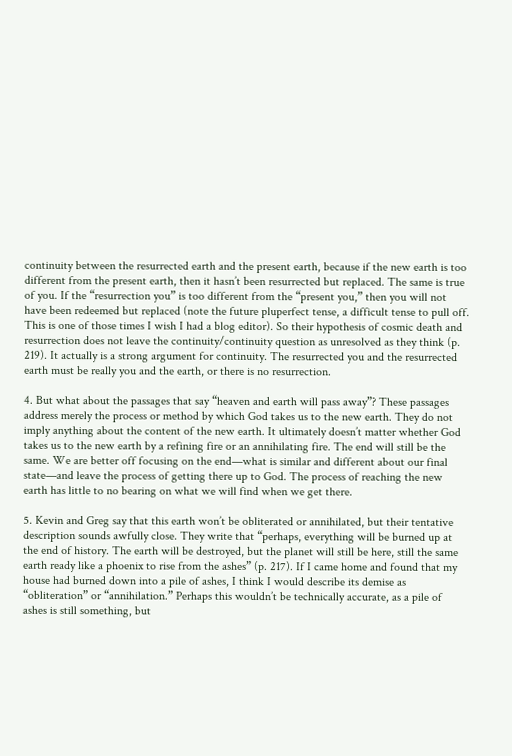continuity between the resurrected earth and the present earth, because if the new earth is too different from the present earth, then it hasn’t been resurrected but replaced. The same is true of you. If the “resurrection you” is too different from the “present you,” then you will not have been redeemed but replaced (note the future pluperfect tense, a difficult tense to pull off. This is one of those times I wish I had a blog editor). So their hypothesis of cosmic death and resurrection does not leave the continuity/continuity question as unresolved as they think (p. 219). It actually is a strong argument for continuity. The resurrected you and the resurrected earth must be really you and the earth, or there is no resurrection.

4. But what about the passages that say “heaven and earth will pass away”? These passages address merely the process or method by which God takes us to the new earth. They do not imply anything about the content of the new earth. It ultimately doesn’t matter whether God takes us to the new earth by a refining fire or an annihilating fire. The end will still be the same. We are better off focusing on the end—what is similar and different about our final state—and leave the process of getting there up to God. The process of reaching the new earth has little to no bearing on what we will find when we get there.

5. Kevin and Greg say that this earth won’t be obliterated or annihilated, but their tentative description sounds awfully close. They write that “perhaps, everything will be burned up at the end of history. The earth will be destroyed, but the planet will still be here, still the same earth ready like a phoenix to rise from the ashes” (p. 217). If I came home and found that my house had burned down into a pile of ashes, I think I would describe its demise as “obliteration” or “annihilation.” Perhaps this wouldn’t be technically accurate, as a pile of ashes is still something, but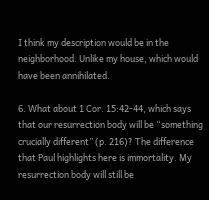I think my description would be in the neighborhood. Unlike my house, which would have been annihilated.

6. What about 1 Cor. 15:42-44, which says that our resurrection body will be “something crucially different” (p. 216)? The difference that Paul highlights here is immortality. My resurrection body will still be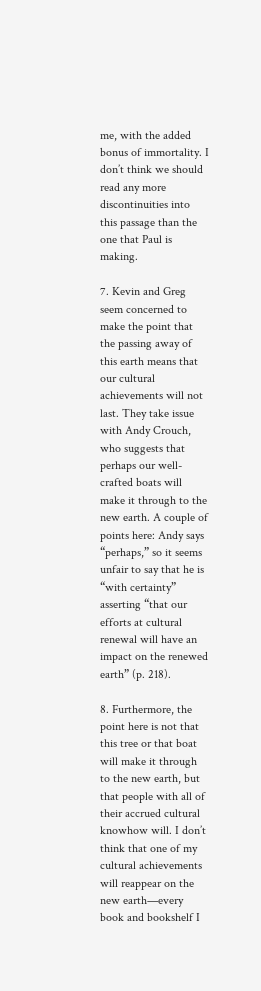me, with the added bonus of immortality. I don’t think we should read any more discontinuities into this passage than the one that Paul is making.

7. Kevin and Greg seem concerned to make the point that the passing away of this earth means that our cultural achievements will not last. They take issue with Andy Crouch, who suggests that perhaps our well-crafted boats will make it through to the new earth. A couple of points here: Andy says “perhaps,” so it seems unfair to say that he is “with certainty” asserting “that our efforts at cultural renewal will have an impact on the renewed earth” (p. 218).

8. Furthermore, the point here is not that this tree or that boat will make it through to the new earth, but that people with all of their accrued cultural knowhow will. I don’t think that one of my cultural achievements will reappear on the new earth—every book and bookshelf I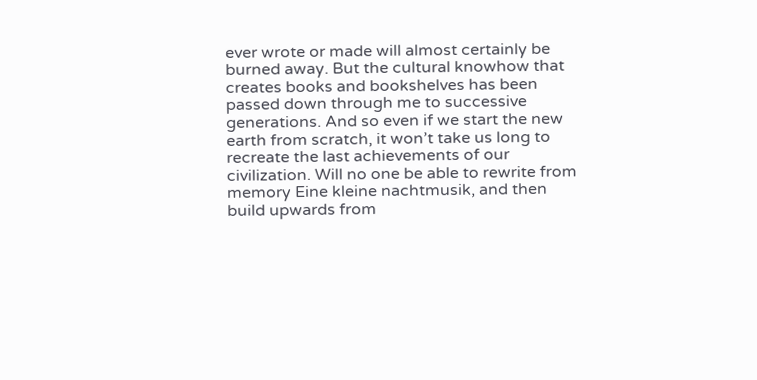ever wrote or made will almost certainly be burned away. But the cultural knowhow that creates books and bookshelves has been passed down through me to successive generations. And so even if we start the new earth from scratch, it won’t take us long to recreate the last achievements of our civilization. Will no one be able to rewrite from memory Eine kleine nachtmusik, and then build upwards from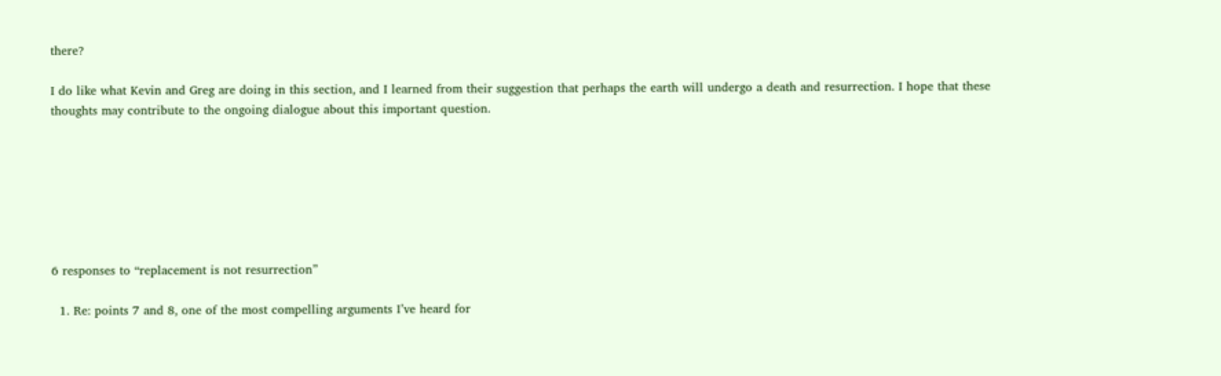there?

I do like what Kevin and Greg are doing in this section, and I learned from their suggestion that perhaps the earth will undergo a death and resurrection. I hope that these thoughts may contribute to the ongoing dialogue about this important question.







6 responses to “replacement is not resurrection”

  1. Re: points 7 and 8, one of the most compelling arguments I’ve heard for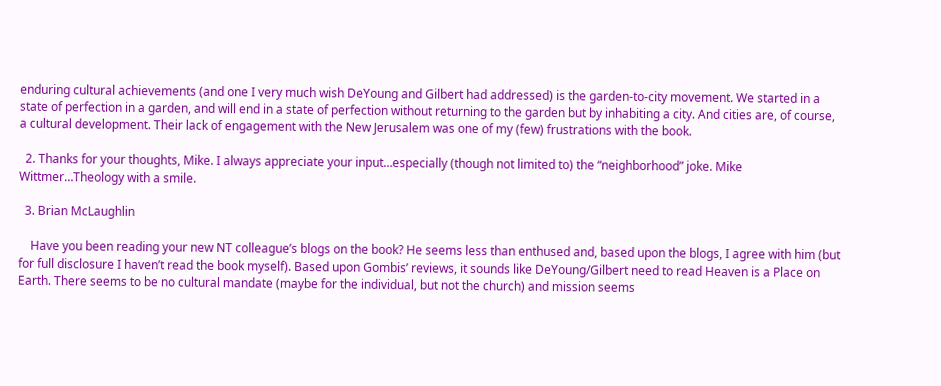enduring cultural achievements (and one I very much wish DeYoung and Gilbert had addressed) is the garden-to-city movement. We started in a state of perfection in a garden, and will end in a state of perfection without returning to the garden but by inhabiting a city. And cities are, of course, a cultural development. Their lack of engagement with the New Jerusalem was one of my (few) frustrations with the book.

  2. Thanks for your thoughts, Mike. I always appreciate your input…especially (though not limited to) the “neighborhood” joke. Mike Wittmer…Theology with a smile.

  3. Brian McLaughlin

    Have you been reading your new NT colleague’s blogs on the book? He seems less than enthused and, based upon the blogs, I agree with him (but for full disclosure I haven’t read the book myself). Based upon Gombis’ reviews, it sounds like DeYoung/Gilbert need to read Heaven is a Place on Earth. There seems to be no cultural mandate (maybe for the individual, but not the church) and mission seems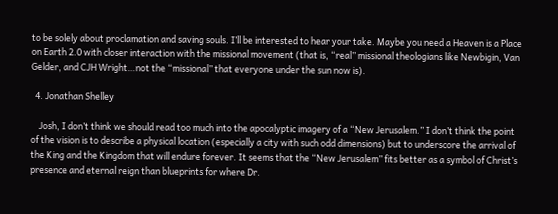to be solely about proclamation and saving souls. I’ll be interested to hear your take. Maybe you need a Heaven is a Place on Earth 2.0 with closer interaction with the missional movement (that is, “real” missional theologians like Newbigin, Van Gelder, and CJH Wright…not the “missional” that everyone under the sun now is).

  4. Jonathan Shelley

    Josh, I don’t think we should read too much into the apocalyptic imagery of a “New Jerusalem.” I don’t think the point of the vision is to describe a physical location (especially a city with such odd dimensions) but to underscore the arrival of the King and the Kingdom that will endure forever. It seems that the “New Jerusalem” fits better as a symbol of Christ’s presence and eternal reign than blueprints for where Dr.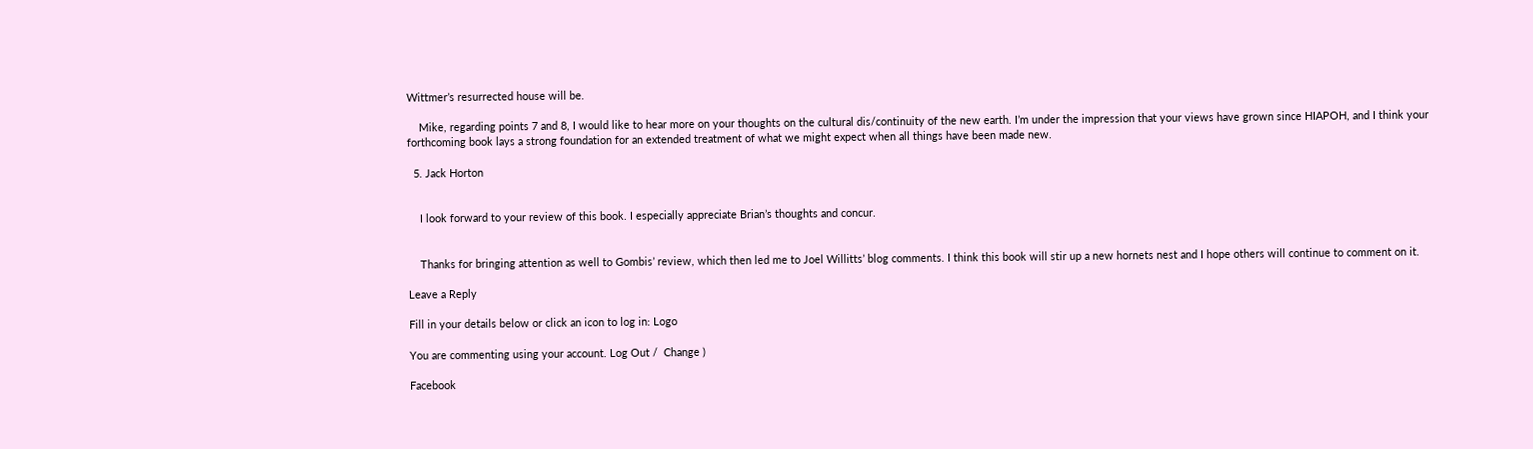Wittmer’s resurrected house will be.

    Mike, regarding points 7 and 8, I would like to hear more on your thoughts on the cultural dis/continuity of the new earth. I’m under the impression that your views have grown since HIAPOH, and I think your forthcoming book lays a strong foundation for an extended treatment of what we might expect when all things have been made new.

  5. Jack Horton


    I look forward to your review of this book. I especially appreciate Brian’s thoughts and concur.


    Thanks for bringing attention as well to Gombis’ review, which then led me to Joel Willitts’ blog comments. I think this book will stir up a new hornets nest and I hope others will continue to comment on it.

Leave a Reply

Fill in your details below or click an icon to log in: Logo

You are commenting using your account. Log Out /  Change )

Facebook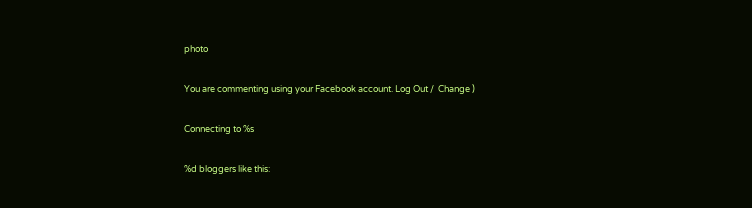photo

You are commenting using your Facebook account. Log Out /  Change )

Connecting to %s

%d bloggers like this: